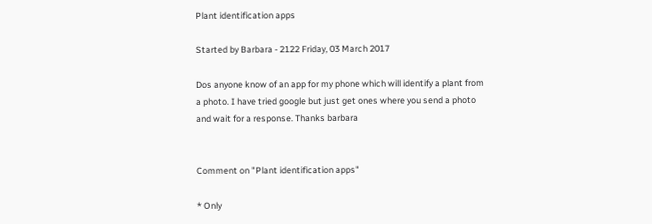Plant identification apps

Started by Barbara - 2122 Friday, 03 March 2017

Dos anyone know of an app for my phone which will identify a plant from a photo. I have tried google but just get ones where you send a photo and wait for a response. Thanks barbara


Comment on "Plant identification apps"

* Only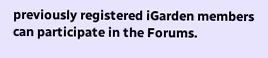previously registered iGarden members can participate in the Forums.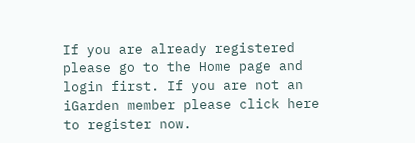If you are already registered please go to the Home page and login first. If you are not an iGarden member please click here to register now.